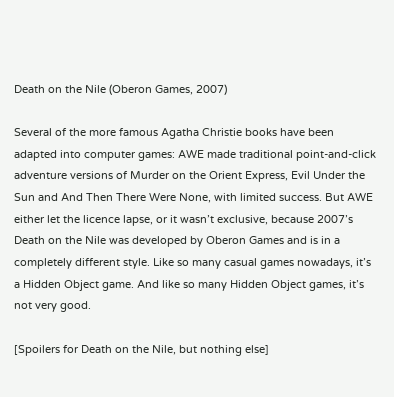Death on the Nile (Oberon Games, 2007)

Several of the more famous Agatha Christie books have been adapted into computer games: AWE made traditional point-and-click adventure versions of Murder on the Orient Express, Evil Under the Sun and And Then There Were None, with limited success. But AWE either let the licence lapse, or it wasn’t exclusive, because 2007’s Death on the Nile was developed by Oberon Games and is in a completely different style. Like so many casual games nowadays, it’s a Hidden Object game. And like so many Hidden Object games, it’s not very good.

[Spoilers for Death on the Nile, but nothing else]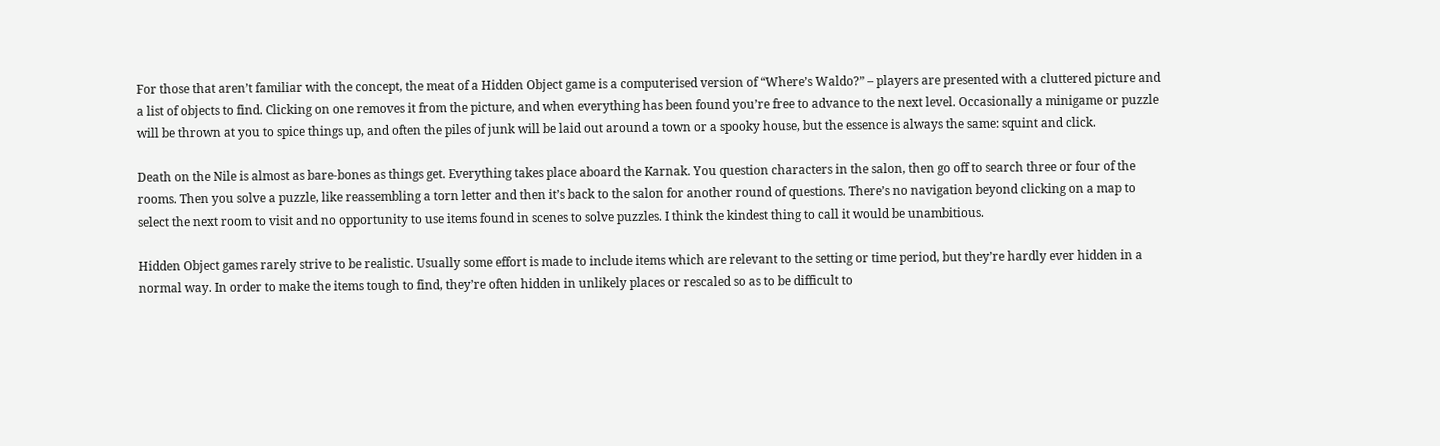For those that aren’t familiar with the concept, the meat of a Hidden Object game is a computerised version of “Where’s Waldo?” – players are presented with a cluttered picture and a list of objects to find. Clicking on one removes it from the picture, and when everything has been found you’re free to advance to the next level. Occasionally a minigame or puzzle will be thrown at you to spice things up, and often the piles of junk will be laid out around a town or a spooky house, but the essence is always the same: squint and click.

Death on the Nile is almost as bare-bones as things get. Everything takes place aboard the Karnak. You question characters in the salon, then go off to search three or four of the rooms. Then you solve a puzzle, like reassembling a torn letter and then it’s back to the salon for another round of questions. There’s no navigation beyond clicking on a map to select the next room to visit and no opportunity to use items found in scenes to solve puzzles. I think the kindest thing to call it would be unambitious.

Hidden Object games rarely strive to be realistic. Usually some effort is made to include items which are relevant to the setting or time period, but they’re hardly ever hidden in a normal way. In order to make the items tough to find, they’re often hidden in unlikely places or rescaled so as to be difficult to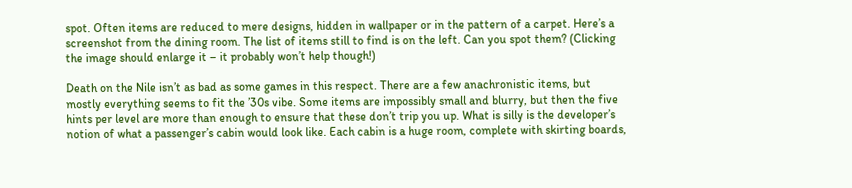spot. Often items are reduced to mere designs, hidden in wallpaper or in the pattern of a carpet. Here’s a screenshot from the dining room. The list of items still to find is on the left. Can you spot them? (Clicking the image should enlarge it – it probably won’t help though!)

Death on the Nile isn’t as bad as some games in this respect. There are a few anachronistic items, but mostly everything seems to fit the ’30s vibe. Some items are impossibly small and blurry, but then the five hints per level are more than enough to ensure that these don’t trip you up. What is silly is the developer’s notion of what a passenger’s cabin would look like. Each cabin is a huge room, complete with skirting boards,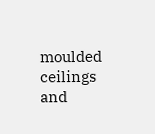moulded ceilings and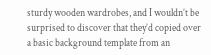sturdy wooden wardrobes, and I wouldn’t be surprised to discover that they’d copied over a basic background template from an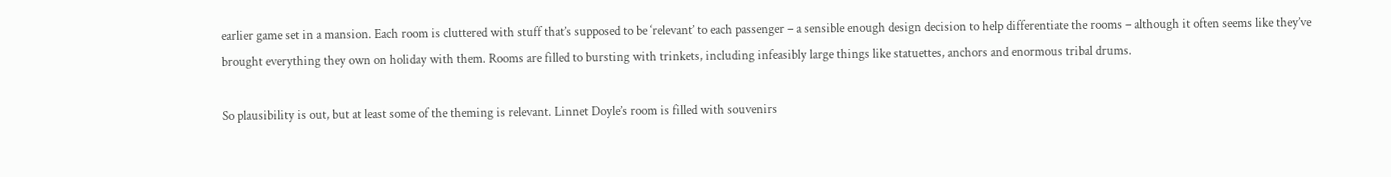earlier game set in a mansion. Each room is cluttered with stuff that’s supposed to be ‘relevant’ to each passenger – a sensible enough design decision to help differentiate the rooms – although it often seems like they’ve brought everything they own on holiday with them. Rooms are filled to bursting with trinkets, including infeasibly large things like statuettes, anchors and enormous tribal drums.

So plausibility is out, but at least some of the theming is relevant. Linnet Doyle’s room is filled with souvenirs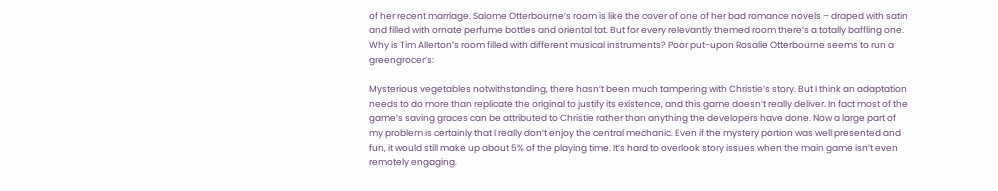of her recent marriage. Salome Otterbourne’s room is like the cover of one of her bad romance novels – draped with satin and filled with ornate perfume bottles and oriental tat. But for every relevantly themed room there’s a totally baffling one. Why is Tim Allerton’s room filled with different musical instruments? Poor put-upon Rosalie Otterbourne seems to run a greengrocer’s:

Mysterious vegetables notwithstanding, there hasn’t been much tampering with Christie’s story. But I think an adaptation needs to do more than replicate the original to justify its existence, and this game doesn’t really deliver. In fact most of the game’s saving graces can be attributed to Christie rather than anything the developers have done. Now a large part of my problem is certainly that I really don’t enjoy the central mechanic. Even if the mystery portion was well presented and fun, it would still make up about 5% of the playing time. It’s hard to overlook story issues when the main game isn’t even remotely engaging.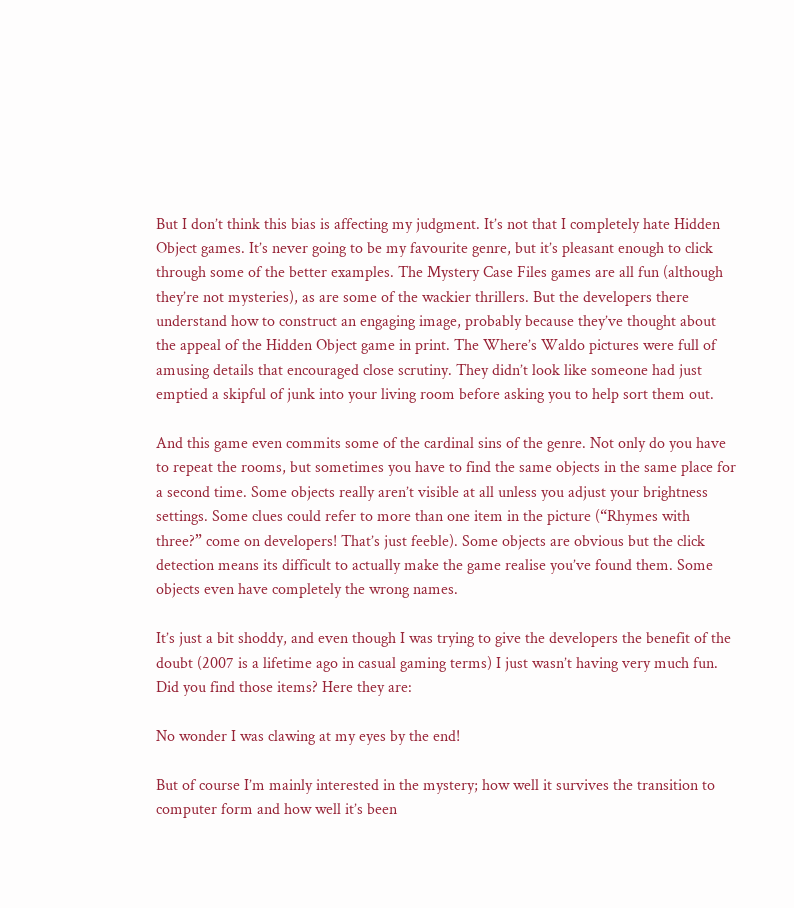But I don’t think this bias is affecting my judgment. It’s not that I completely hate Hidden Object games. It’s never going to be my favourite genre, but it’s pleasant enough to click through some of the better examples. The Mystery Case Files games are all fun (although they’re not mysteries), as are some of the wackier thrillers. But the developers there understand how to construct an engaging image, probably because they’ve thought about the appeal of the Hidden Object game in print. The Where’s Waldo pictures were full of amusing details that encouraged close scrutiny. They didn’t look like someone had just emptied a skipful of junk into your living room before asking you to help sort them out.

And this game even commits some of the cardinal sins of the genre. Not only do you have to repeat the rooms, but sometimes you have to find the same objects in the same place for a second time. Some objects really aren’t visible at all unless you adjust your brightness settings. Some clues could refer to more than one item in the picture (“Rhymes with three?” come on developers! That’s just feeble). Some objects are obvious but the click detection means its difficult to actually make the game realise you’ve found them. Some objects even have completely the wrong names.

It’s just a bit shoddy, and even though I was trying to give the developers the benefit of the doubt (2007 is a lifetime ago in casual gaming terms) I just wasn’t having very much fun. Did you find those items? Here they are:

No wonder I was clawing at my eyes by the end!

But of course I’m mainly interested in the mystery; how well it survives the transition to computer form and how well it’s been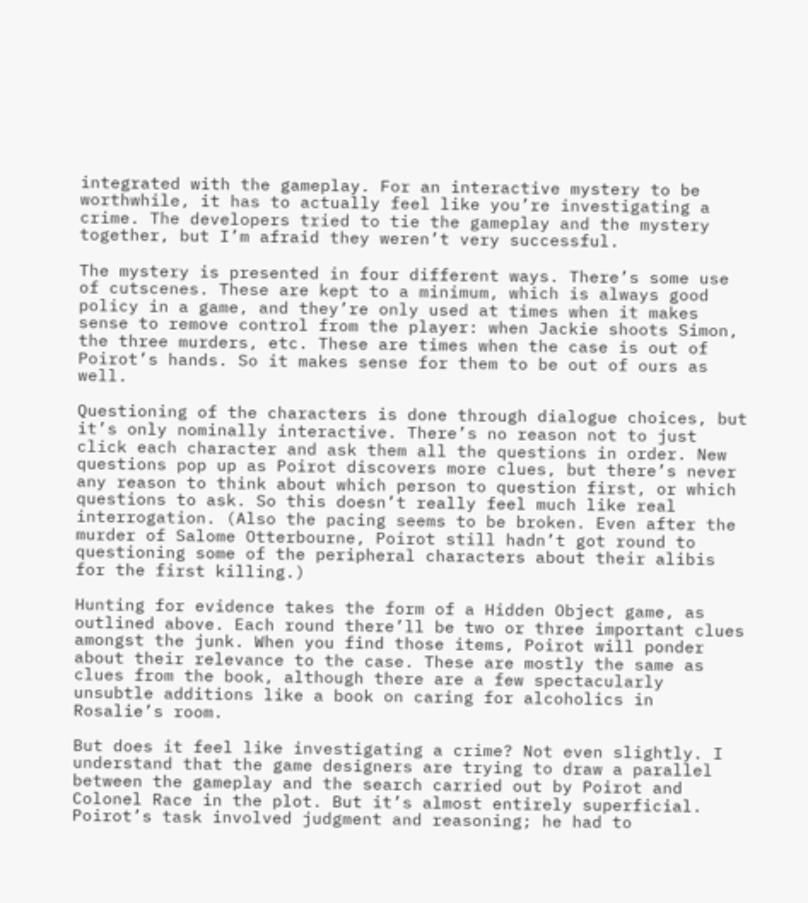integrated with the gameplay. For an interactive mystery to be worthwhile, it has to actually feel like you’re investigating a crime. The developers tried to tie the gameplay and the mystery together, but I’m afraid they weren’t very successful.

The mystery is presented in four different ways. There’s some use of cutscenes. These are kept to a minimum, which is always good policy in a game, and they’re only used at times when it makes sense to remove control from the player: when Jackie shoots Simon, the three murders, etc. These are times when the case is out of Poirot’s hands. So it makes sense for them to be out of ours as well.

Questioning of the characters is done through dialogue choices, but it’s only nominally interactive. There’s no reason not to just click each character and ask them all the questions in order. New questions pop up as Poirot discovers more clues, but there’s never any reason to think about which person to question first, or which questions to ask. So this doesn’t really feel much like real interrogation. (Also the pacing seems to be broken. Even after the murder of Salome Otterbourne, Poirot still hadn’t got round to questioning some of the peripheral characters about their alibis for the first killing.)

Hunting for evidence takes the form of a Hidden Object game, as outlined above. Each round there’ll be two or three important clues amongst the junk. When you find those items, Poirot will ponder about their relevance to the case. These are mostly the same as clues from the book, although there are a few spectacularly unsubtle additions like a book on caring for alcoholics in Rosalie’s room.

But does it feel like investigating a crime? Not even slightly. I understand that the game designers are trying to draw a parallel between the gameplay and the search carried out by Poirot and Colonel Race in the plot. But it’s almost entirely superficial. Poirot’s task involved judgment and reasoning; he had to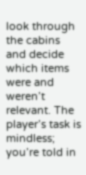look through the cabins and decide which items were and weren’t relevant. The player’s task is mindless; you’re told in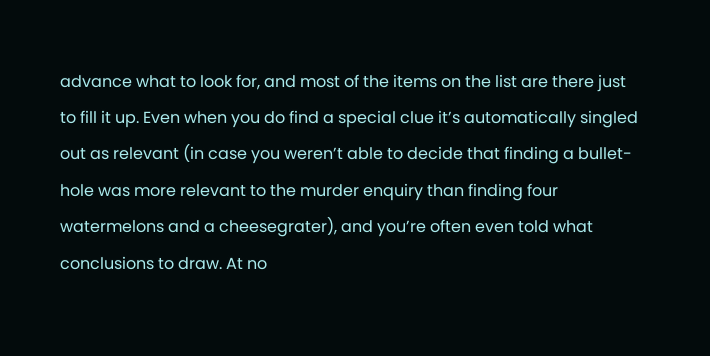advance what to look for, and most of the items on the list are there just to fill it up. Even when you do find a special clue it’s automatically singled out as relevant (in case you weren’t able to decide that finding a bullet-hole was more relevant to the murder enquiry than finding four watermelons and a cheesegrater), and you’re often even told what conclusions to draw. At no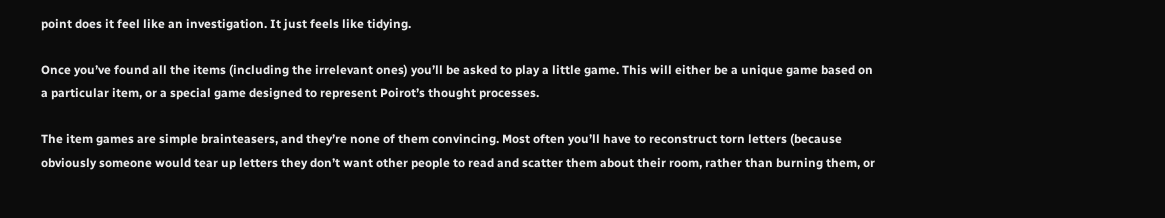point does it feel like an investigation. It just feels like tidying.

Once you’ve found all the items (including the irrelevant ones) you’ll be asked to play a little game. This will either be a unique game based on a particular item, or a special game designed to represent Poirot’s thought processes.

The item games are simple brainteasers, and they’re none of them convincing. Most often you’ll have to reconstruct torn letters (because obviously someone would tear up letters they don’t want other people to read and scatter them about their room, rather than burning them, or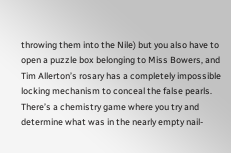throwing them into the Nile) but you also have to open a puzzle box belonging to Miss Bowers, and Tim Allerton’s rosary has a completely impossible locking mechanism to conceal the false pearls. There’s a chemistry game where you try and determine what was in the nearly empty nail-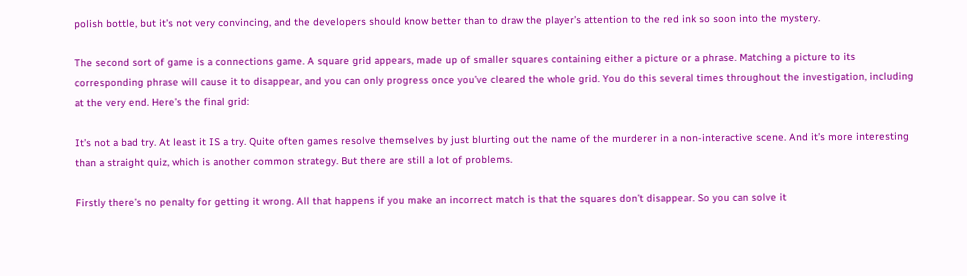polish bottle, but it’s not very convincing, and the developers should know better than to draw the player’s attention to the red ink so soon into the mystery.

The second sort of game is a connections game. A square grid appears, made up of smaller squares containing either a picture or a phrase. Matching a picture to its corresponding phrase will cause it to disappear, and you can only progress once you’ve cleared the whole grid. You do this several times throughout the investigation, including at the very end. Here’s the final grid:

It’s not a bad try. At least it IS a try. Quite often games resolve themselves by just blurting out the name of the murderer in a non-interactive scene. And it’s more interesting than a straight quiz, which is another common strategy. But there are still a lot of problems.

Firstly there’s no penalty for getting it wrong. All that happens if you make an incorrect match is that the squares don’t disappear. So you can solve it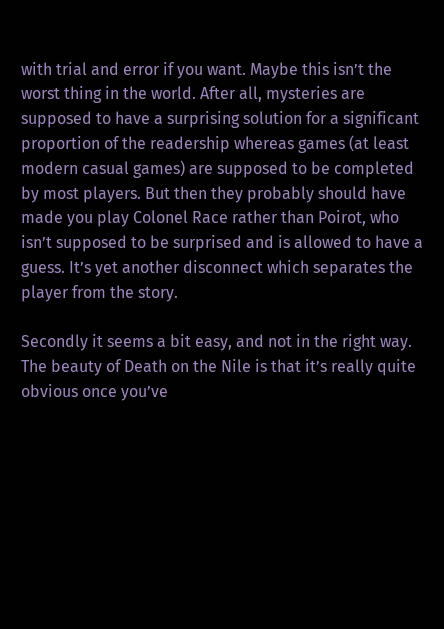with trial and error if you want. Maybe this isn’t the worst thing in the world. After all, mysteries are supposed to have a surprising solution for a significant proportion of the readership whereas games (at least modern casual games) are supposed to be completed by most players. But then they probably should have made you play Colonel Race rather than Poirot, who isn’t supposed to be surprised and is allowed to have a guess. It’s yet another disconnect which separates the player from the story.

Secondly it seems a bit easy, and not in the right way. The beauty of Death on the Nile is that it’s really quite obvious once you’ve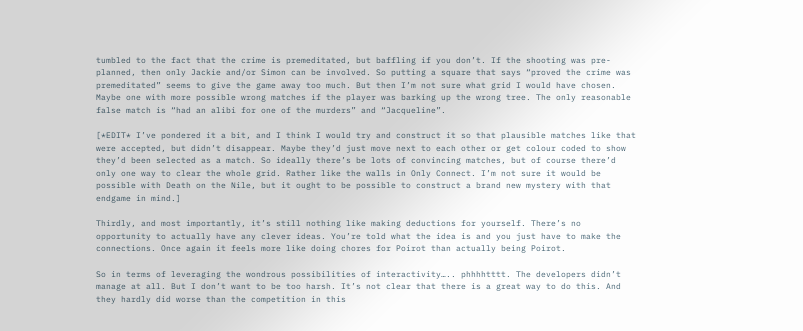tumbled to the fact that the crime is premeditated, but baffling if you don’t. If the shooting was pre-planned, then only Jackie and/or Simon can be involved. So putting a square that says “proved the crime was premeditated” seems to give the game away too much. But then I’m not sure what grid I would have chosen. Maybe one with more possible wrong matches if the player was barking up the wrong tree. The only reasonable false match is “had an alibi for one of the murders” and “Jacqueline”.

[*EDIT* I’ve pondered it a bit, and I think I would try and construct it so that plausible matches like that were accepted, but didn’t disappear. Maybe they’d just move next to each other or get colour coded to show they’d been selected as a match. So ideally there’s be lots of convincing matches, but of course there’d only one way to clear the whole grid. Rather like the walls in Only Connect. I’m not sure it would be possible with Death on the Nile, but it ought to be possible to construct a brand new mystery with that endgame in mind.]

Thirdly, and most importantly, it’s still nothing like making deductions for yourself. There’s no opportunity to actually have any clever ideas. You’re told what the idea is and you just have to make the connections. Once again it feels more like doing chores for Poirot than actually being Poirot.

So in terms of leveraging the wondrous possibilities of interactivity….. phhhhtttt. The developers didn’t manage at all. But I don’t want to be too harsh. It’s not clear that there is a great way to do this. And they hardly did worse than the competition in this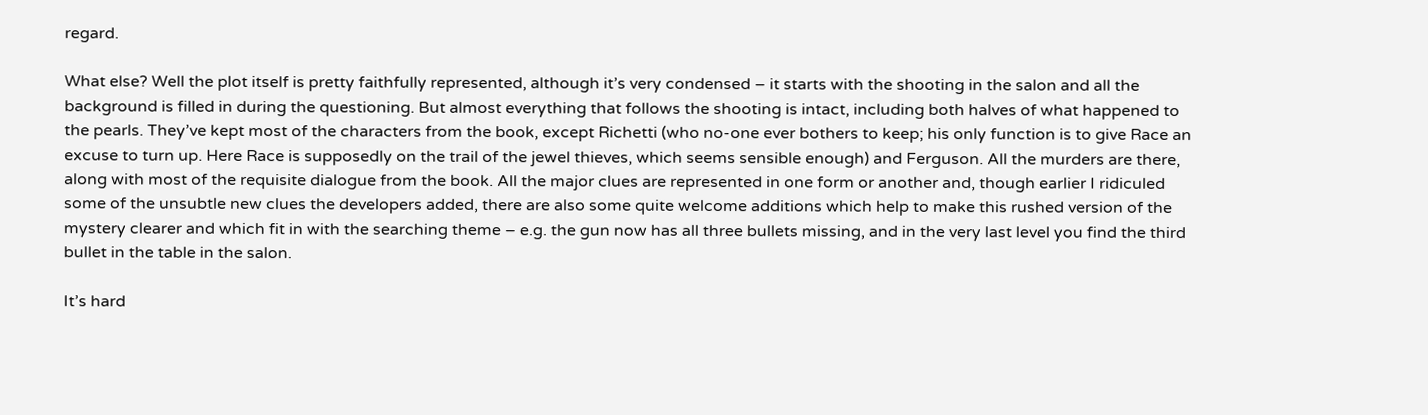regard.

What else? Well the plot itself is pretty faithfully represented, although it’s very condensed – it starts with the shooting in the salon and all the background is filled in during the questioning. But almost everything that follows the shooting is intact, including both halves of what happened to the pearls. They’ve kept most of the characters from the book, except Richetti (who no-one ever bothers to keep; his only function is to give Race an excuse to turn up. Here Race is supposedly on the trail of the jewel thieves, which seems sensible enough) and Ferguson. All the murders are there, along with most of the requisite dialogue from the book. All the major clues are represented in one form or another and, though earlier I ridiculed some of the unsubtle new clues the developers added, there are also some quite welcome additions which help to make this rushed version of the mystery clearer and which fit in with the searching theme – e.g. the gun now has all three bullets missing, and in the very last level you find the third bullet in the table in the salon.

It’s hard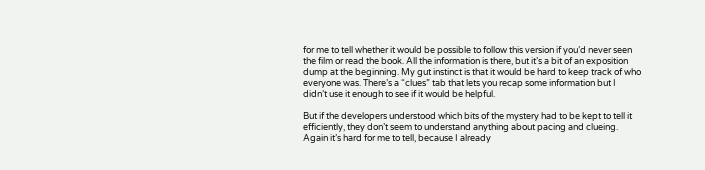for me to tell whether it would be possible to follow this version if you’d never seen the film or read the book. All the information is there, but it’s a bit of an exposition dump at the beginning. My gut instinct is that it would be hard to keep track of who everyone was. There’s a “clues” tab that lets you recap some information but I didn’t use it enough to see if it would be helpful.

But if the developers understood which bits of the mystery had to be kept to tell it efficiently, they don’t seem to understand anything about pacing and clueing. Again it’s hard for me to tell, because I already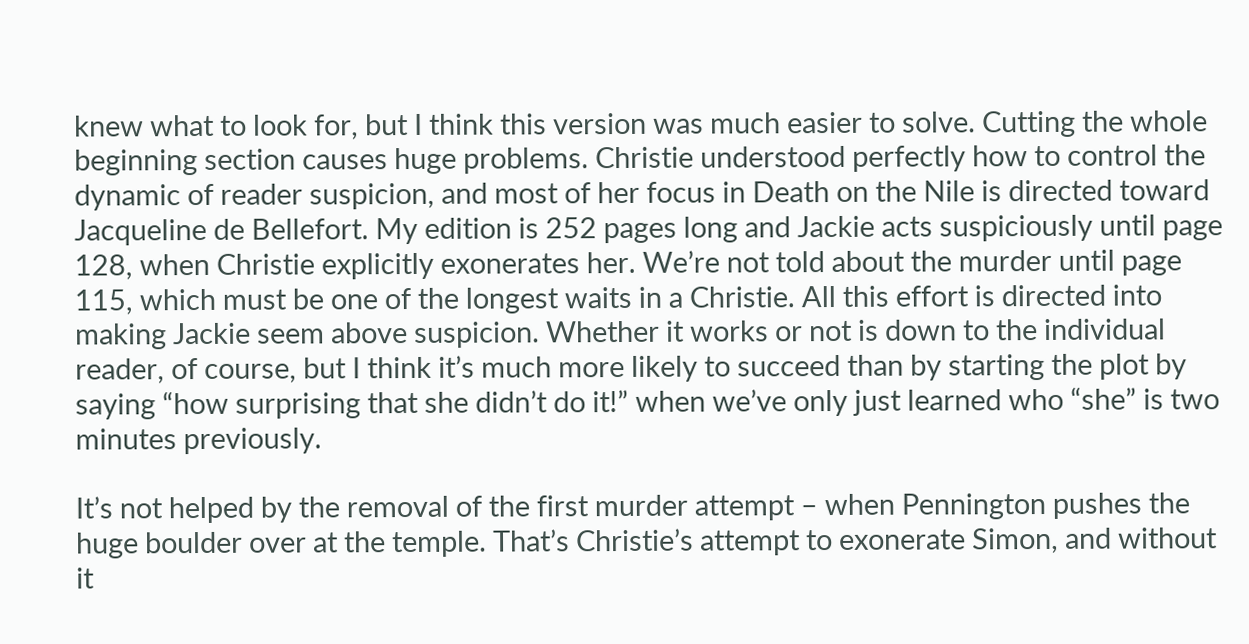knew what to look for, but I think this version was much easier to solve. Cutting the whole beginning section causes huge problems. Christie understood perfectly how to control the dynamic of reader suspicion, and most of her focus in Death on the Nile is directed toward Jacqueline de Bellefort. My edition is 252 pages long and Jackie acts suspiciously until page 128, when Christie explicitly exonerates her. We’re not told about the murder until page 115, which must be one of the longest waits in a Christie. All this effort is directed into making Jackie seem above suspicion. Whether it works or not is down to the individual reader, of course, but I think it’s much more likely to succeed than by starting the plot by saying “how surprising that she didn’t do it!” when we’ve only just learned who “she” is two minutes previously.

It’s not helped by the removal of the first murder attempt – when Pennington pushes the huge boulder over at the temple. That’s Christie’s attempt to exonerate Simon, and without it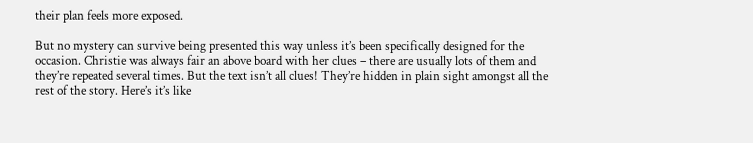their plan feels more exposed.

But no mystery can survive being presented this way unless it’s been specifically designed for the occasion. Christie was always fair an above board with her clues – there are usually lots of them and they’re repeated several times. But the text isn’t all clues! They’re hidden in plain sight amongst all the rest of the story. Here’s it’s like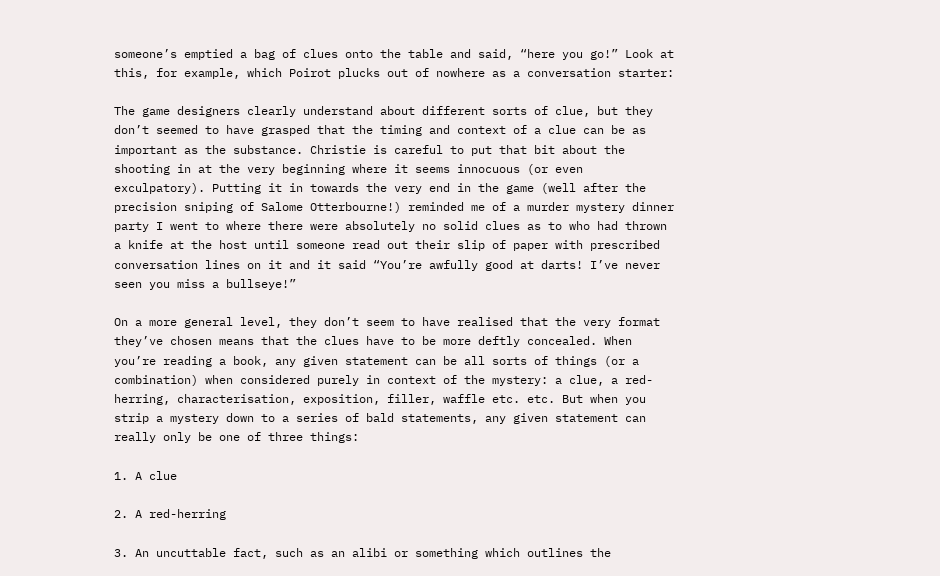someone’s emptied a bag of clues onto the table and said, “here you go!” Look at this, for example, which Poirot plucks out of nowhere as a conversation starter:

The game designers clearly understand about different sorts of clue, but they don’t seemed to have grasped that the timing and context of a clue can be as important as the substance. Christie is careful to put that bit about the shooting in at the very beginning where it seems innocuous (or even exculpatory). Putting it in towards the very end in the game (well after the precision sniping of Salome Otterbourne!) reminded me of a murder mystery dinner party I went to where there were absolutely no solid clues as to who had thrown a knife at the host until someone read out their slip of paper with prescribed conversation lines on it and it said “You’re awfully good at darts! I’ve never seen you miss a bullseye!”

On a more general level, they don’t seem to have realised that the very format they’ve chosen means that the clues have to be more deftly concealed. When you’re reading a book, any given statement can be all sorts of things (or a combination) when considered purely in context of the mystery: a clue, a red-herring, characterisation, exposition, filler, waffle etc. etc. But when you strip a mystery down to a series of bald statements, any given statement can really only be one of three things:

1. A clue

2. A red-herring

3. An uncuttable fact, such as an alibi or something which outlines the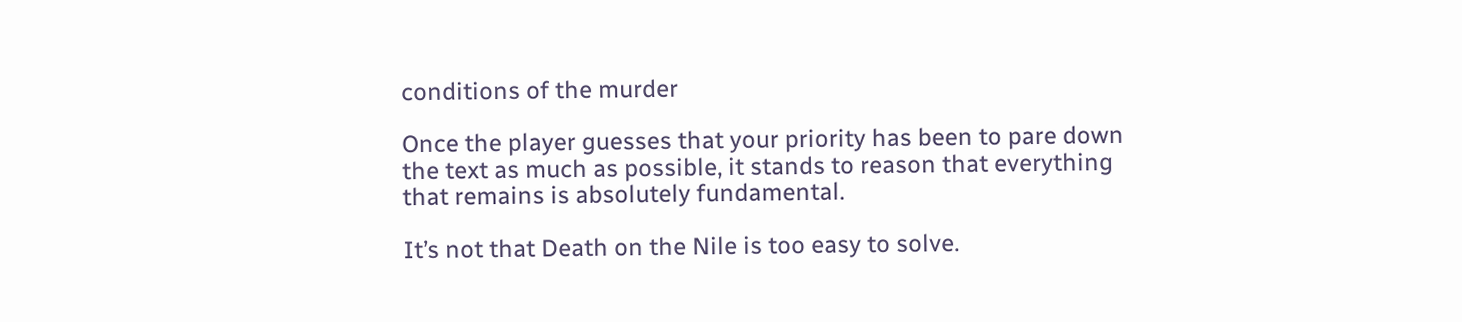conditions of the murder

Once the player guesses that your priority has been to pare down the text as much as possible, it stands to reason that everything that remains is absolutely fundamental.

It’s not that Death on the Nile is too easy to solve.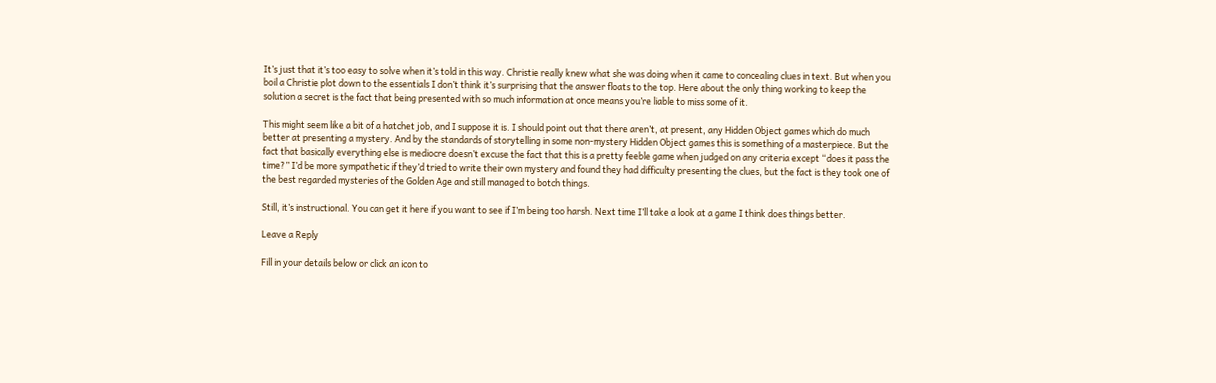It’s just that it’s too easy to solve when it’s told in this way. Christie really knew what she was doing when it came to concealing clues in text. But when you boil a Christie plot down to the essentials I don’t think it’s surprising that the answer floats to the top. Here about the only thing working to keep the solution a secret is the fact that being presented with so much information at once means you’re liable to miss some of it.

This might seem like a bit of a hatchet job, and I suppose it is. I should point out that there aren’t, at present, any Hidden Object games which do much better at presenting a mystery. And by the standards of storytelling in some non-mystery Hidden Object games this is something of a masterpiece. But the fact that basically everything else is mediocre doesn’t excuse the fact that this is a pretty feeble game when judged on any criteria except “does it pass the time?” I’d be more sympathetic if they’d tried to write their own mystery and found they had difficulty presenting the clues, but the fact is they took one of the best regarded mysteries of the Golden Age and still managed to botch things.

Still, it’s instructional. You can get it here if you want to see if I’m being too harsh. Next time I’ll take a look at a game I think does things better.

Leave a Reply

Fill in your details below or click an icon to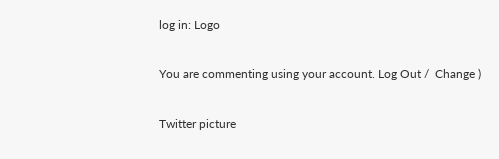log in: Logo

You are commenting using your account. Log Out /  Change )

Twitter picture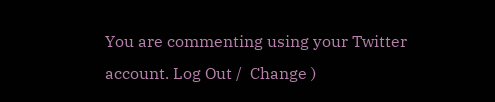You are commenting using your Twitter account. Log Out /  Change )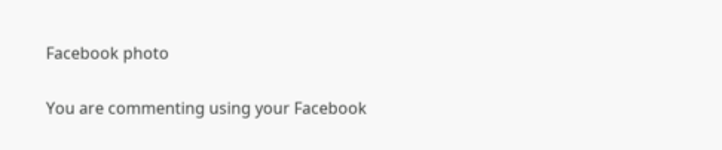Facebook photo

You are commenting using your Facebook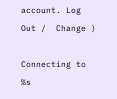account. Log Out /  Change )

Connecting to %s